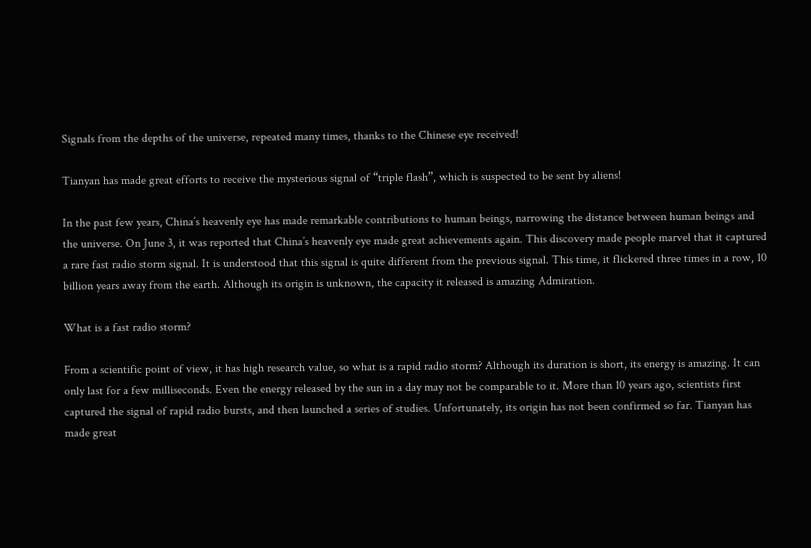Signals from the depths of the universe, repeated many times, thanks to the Chinese eye received!

Tianyan has made great efforts to receive the mysterious signal of “triple flash”, which is suspected to be sent by aliens!

In the past few years, China’s heavenly eye has made remarkable contributions to human beings, narrowing the distance between human beings and the universe. On June 3, it was reported that China’s heavenly eye made great achievements again. This discovery made people marvel that it captured a rare fast radio storm signal. It is understood that this signal is quite different from the previous signal. This time, it flickered three times in a row, 10 billion years away from the earth. Although its origin is unknown, the capacity it released is amazing Admiration.

What is a fast radio storm?

From a scientific point of view, it has high research value, so what is a rapid radio storm? Although its duration is short, its energy is amazing. It can only last for a few milliseconds. Even the energy released by the sun in a day may not be comparable to it. More than 10 years ago, scientists first captured the signal of rapid radio bursts, and then launched a series of studies. Unfortunately, its origin has not been confirmed so far. Tianyan has made great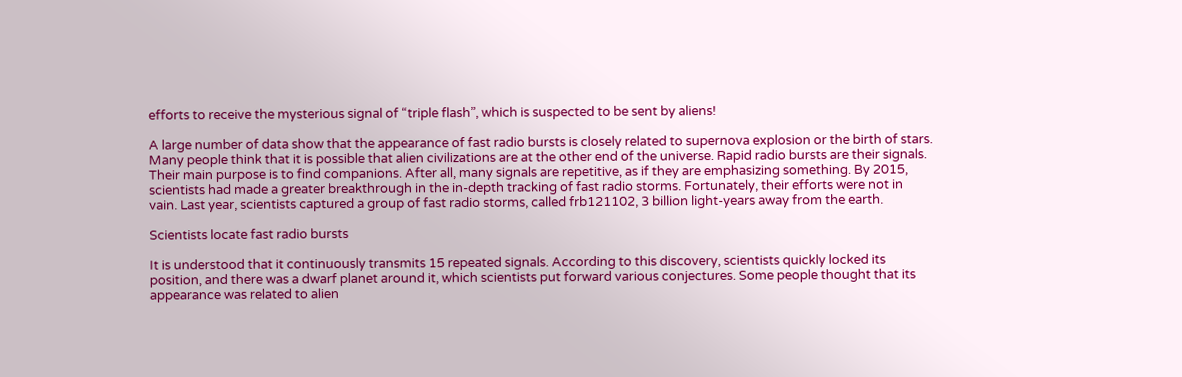efforts to receive the mysterious signal of “triple flash”, which is suspected to be sent by aliens!

A large number of data show that the appearance of fast radio bursts is closely related to supernova explosion or the birth of stars. Many people think that it is possible that alien civilizations are at the other end of the universe. Rapid radio bursts are their signals. Their main purpose is to find companions. After all, many signals are repetitive, as if they are emphasizing something. By 2015, scientists had made a greater breakthrough in the in-depth tracking of fast radio storms. Fortunately, their efforts were not in vain. Last year, scientists captured a group of fast radio storms, called frb121102, 3 billion light-years away from the earth.

Scientists locate fast radio bursts

It is understood that it continuously transmits 15 repeated signals. According to this discovery, scientists quickly locked its position, and there was a dwarf planet around it, which scientists put forward various conjectures. Some people thought that its appearance was related to alien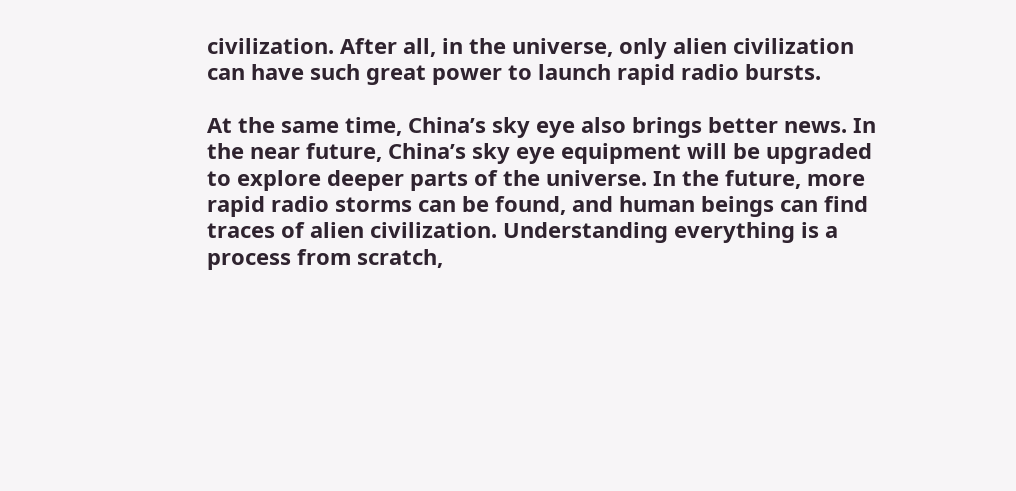civilization. After all, in the universe, only alien civilization can have such great power to launch rapid radio bursts.

At the same time, China’s sky eye also brings better news. In the near future, China’s sky eye equipment will be upgraded to explore deeper parts of the universe. In the future, more rapid radio storms can be found, and human beings can find traces of alien civilization. Understanding everything is a process from scratch,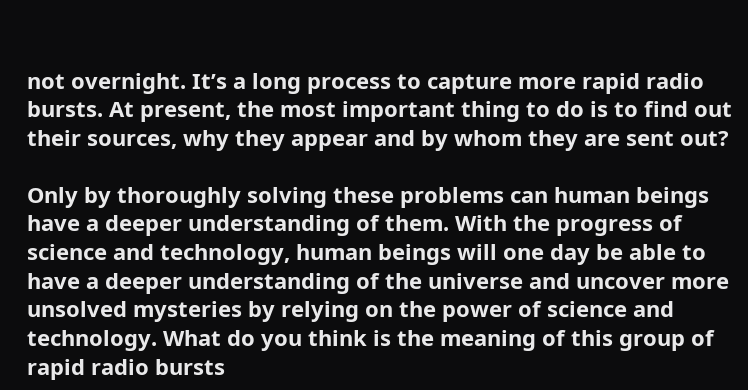not overnight. It’s a long process to capture more rapid radio bursts. At present, the most important thing to do is to find out their sources, why they appear and by whom they are sent out?

Only by thoroughly solving these problems can human beings have a deeper understanding of them. With the progress of science and technology, human beings will one day be able to have a deeper understanding of the universe and uncover more unsolved mysteries by relying on the power of science and technology. What do you think is the meaning of this group of rapid radio bursts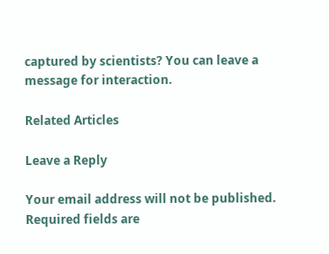captured by scientists? You can leave a message for interaction.

Related Articles

Leave a Reply

Your email address will not be published. Required fields are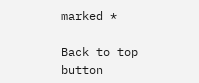marked *

Back to top button